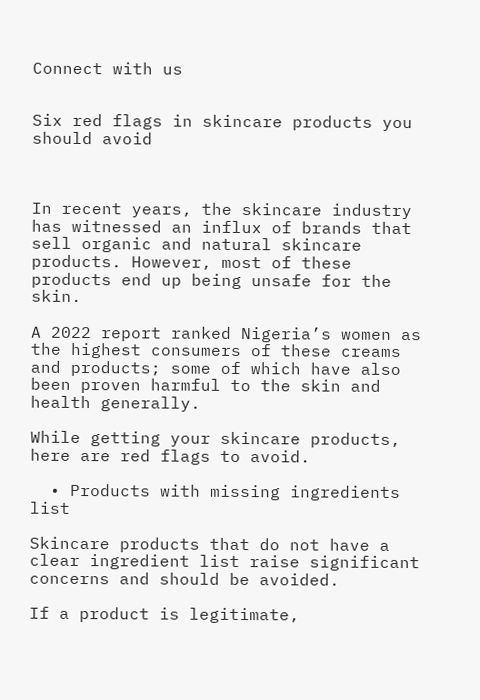Connect with us


Six red flags in skincare products you should avoid



In recent years, the skincare industry has witnessed an influx of brands that sell organic and natural skincare products. However, most of these products end up being unsafe for the skin.

A 2022 report ranked Nigeria’s women as the highest consumers of these creams and products; some of which have also been proven harmful to the skin and health generally.

While getting your skincare products, here are red flags to avoid.

  • Products with missing ingredients list

Skincare products that do not have a clear ingredient list raise significant concerns and should be avoided.

If a product is legitimate,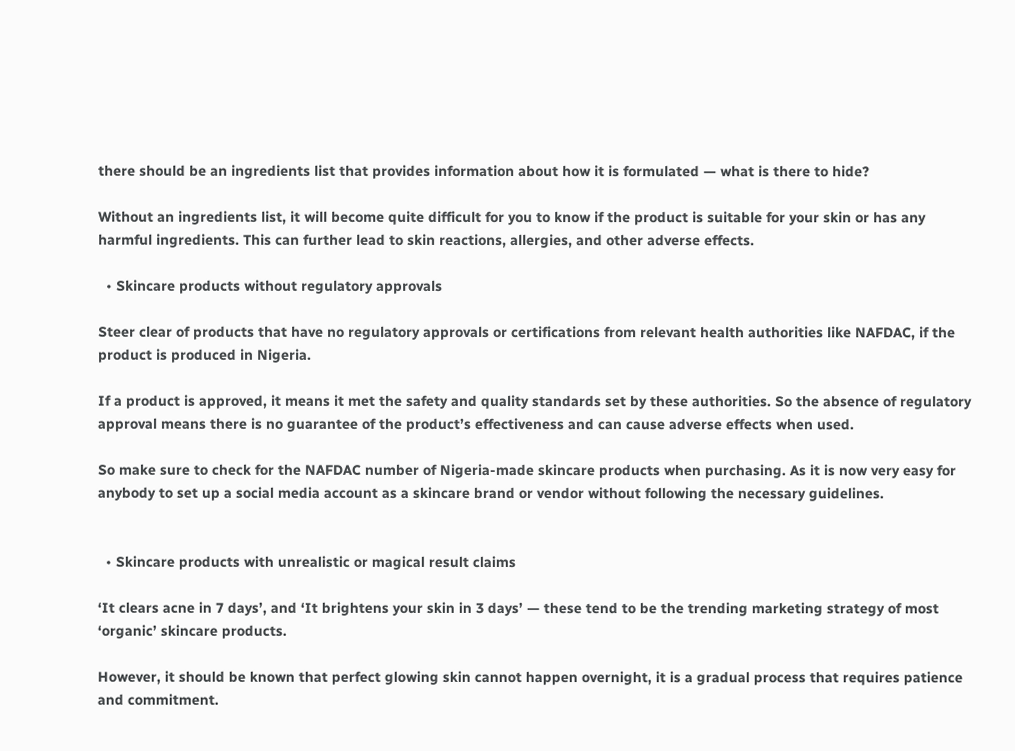there should be an ingredients list that provides information about how it is formulated — what is there to hide?

Without an ingredients list, it will become quite difficult for you to know if the product is suitable for your skin or has any harmful ingredients. This can further lead to skin reactions, allergies, and other adverse effects.

  • Skincare products without regulatory approvals

Steer clear of products that have no regulatory approvals or certifications from relevant health authorities like NAFDAC, if the product is produced in Nigeria.

If a product is approved, it means it met the safety and quality standards set by these authorities. So the absence of regulatory approval means there is no guarantee of the product’s effectiveness and can cause adverse effects when used.

So make sure to check for the NAFDAC number of Nigeria-made skincare products when purchasing. As it is now very easy for anybody to set up a social media account as a skincare brand or vendor without following the necessary guidelines.


  • Skincare products with unrealistic or magical result claims

‘It clears acne in 7 days’, and ‘It brightens your skin in 3 days’ — these tend to be the trending marketing strategy of most ‘organic’ skincare products.

However, it should be known that perfect glowing skin cannot happen overnight, it is a gradual process that requires patience and commitment.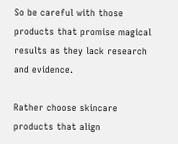So be careful with those products that promise magical results as they lack research and evidence.

Rather choose skincare products that align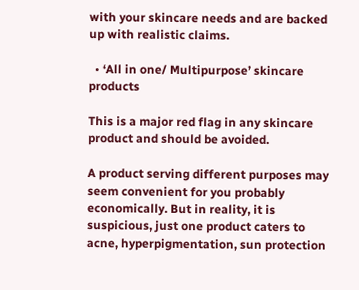with your skincare needs and are backed up with realistic claims.

  • ‘All in one/ Multipurpose’ skincare products

This is a major red flag in any skincare product and should be avoided.

A product serving different purposes may seem convenient for you probably economically. But in reality, it is suspicious, just one product caters to acne, hyperpigmentation, sun protection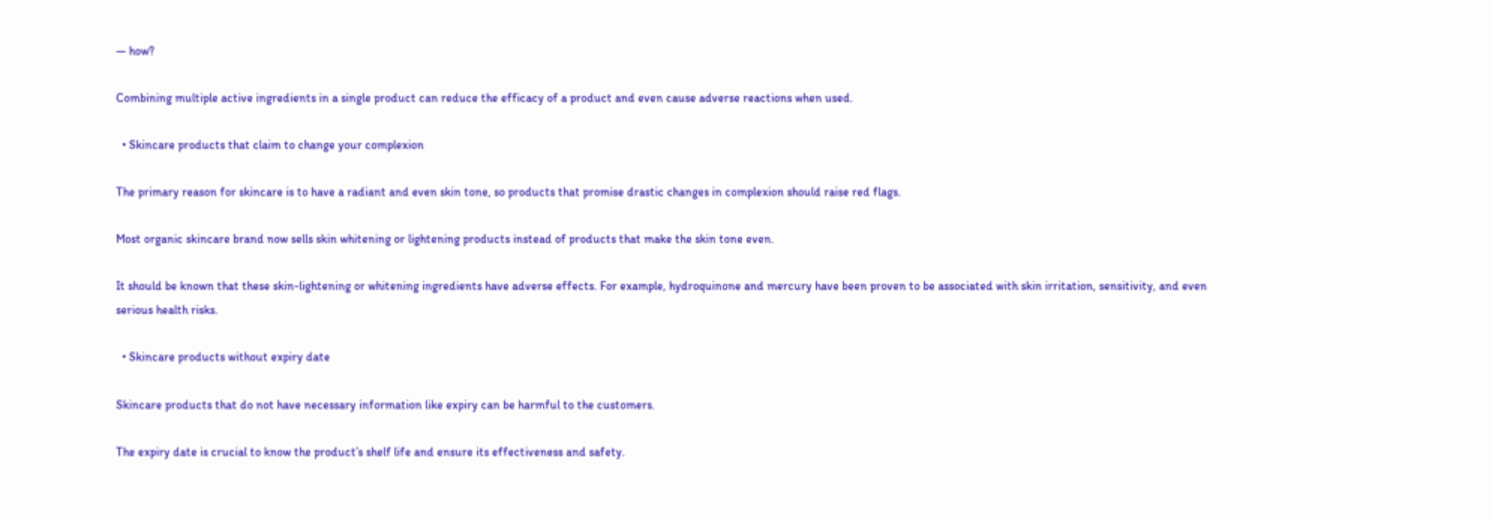— how?

Combining multiple active ingredients in a single product can reduce the efficacy of a product and even cause adverse reactions when used.

  • Skincare products that claim to change your complexion

The primary reason for skincare is to have a radiant and even skin tone, so products that promise drastic changes in complexion should raise red flags.

Most organic skincare brand now sells skin whitening or lightening products instead of products that make the skin tone even.

It should be known that these skin-lightening or whitening ingredients have adverse effects. For example, hydroquinone and mercury have been proven to be associated with skin irritation, sensitivity, and even serious health risks.

  • Skincare products without expiry date

Skincare products that do not have necessary information like expiry can be harmful to the customers.

The expiry date is crucial to know the product’s shelf life and ensure its effectiveness and safety.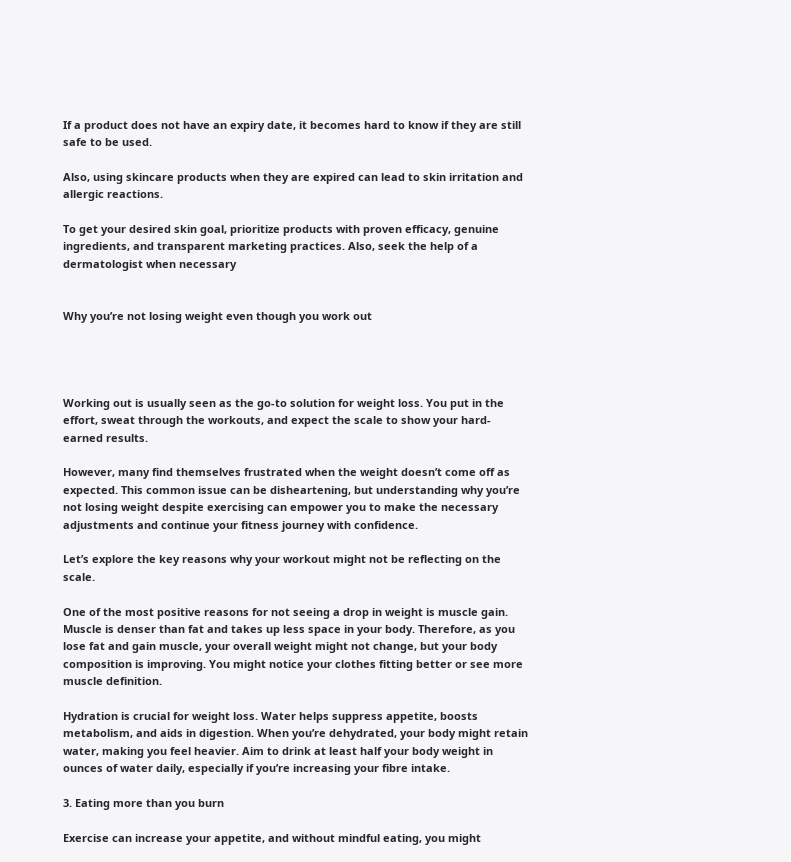If a product does not have an expiry date, it becomes hard to know if they are still safe to be used.

Also, using skincare products when they are expired can lead to skin irritation and allergic reactions.

To get your desired skin goal, prioritize products with proven efficacy, genuine ingredients, and transparent marketing practices. Also, seek the help of a dermatologist when necessary


Why you’re not losing weight even though you work out




Working out is usually seen as the go-to solution for weight loss. You put in the effort, sweat through the workouts, and expect the scale to show your hard-earned results.

However, many find themselves frustrated when the weight doesn’t come off as expected. This common issue can be disheartening, but understanding why you’re not losing weight despite exercising can empower you to make the necessary adjustments and continue your fitness journey with confidence.

Let’s explore the key reasons why your workout might not be reflecting on the scale.

One of the most positive reasons for not seeing a drop in weight is muscle gain. Muscle is denser than fat and takes up less space in your body. Therefore, as you lose fat and gain muscle, your overall weight might not change, but your body composition is improving. You might notice your clothes fitting better or see more muscle definition.

Hydration is crucial for weight loss. Water helps suppress appetite, boosts metabolism, and aids in digestion. When you’re dehydrated, your body might retain water, making you feel heavier. Aim to drink at least half your body weight in ounces of water daily, especially if you’re increasing your fibre intake.

3. Eating more than you burn

Exercise can increase your appetite, and without mindful eating, you might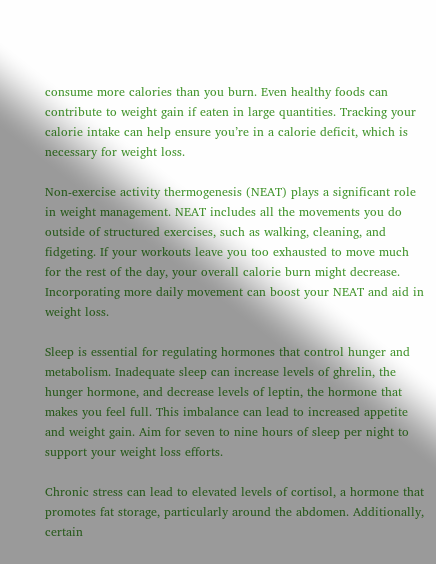consume more calories than you burn. Even healthy foods can contribute to weight gain if eaten in large quantities. Tracking your calorie intake can help ensure you’re in a calorie deficit, which is necessary for weight loss.

Non-exercise activity thermogenesis (NEAT) plays a significant role in weight management. NEAT includes all the movements you do outside of structured exercises, such as walking, cleaning, and fidgeting. If your workouts leave you too exhausted to move much for the rest of the day, your overall calorie burn might decrease. Incorporating more daily movement can boost your NEAT and aid in weight loss.

Sleep is essential for regulating hormones that control hunger and metabolism. Inadequate sleep can increase levels of ghrelin, the hunger hormone, and decrease levels of leptin, the hormone that makes you feel full. This imbalance can lead to increased appetite and weight gain. Aim for seven to nine hours of sleep per night to support your weight loss efforts.

Chronic stress can lead to elevated levels of cortisol, a hormone that promotes fat storage, particularly around the abdomen. Additionally, certain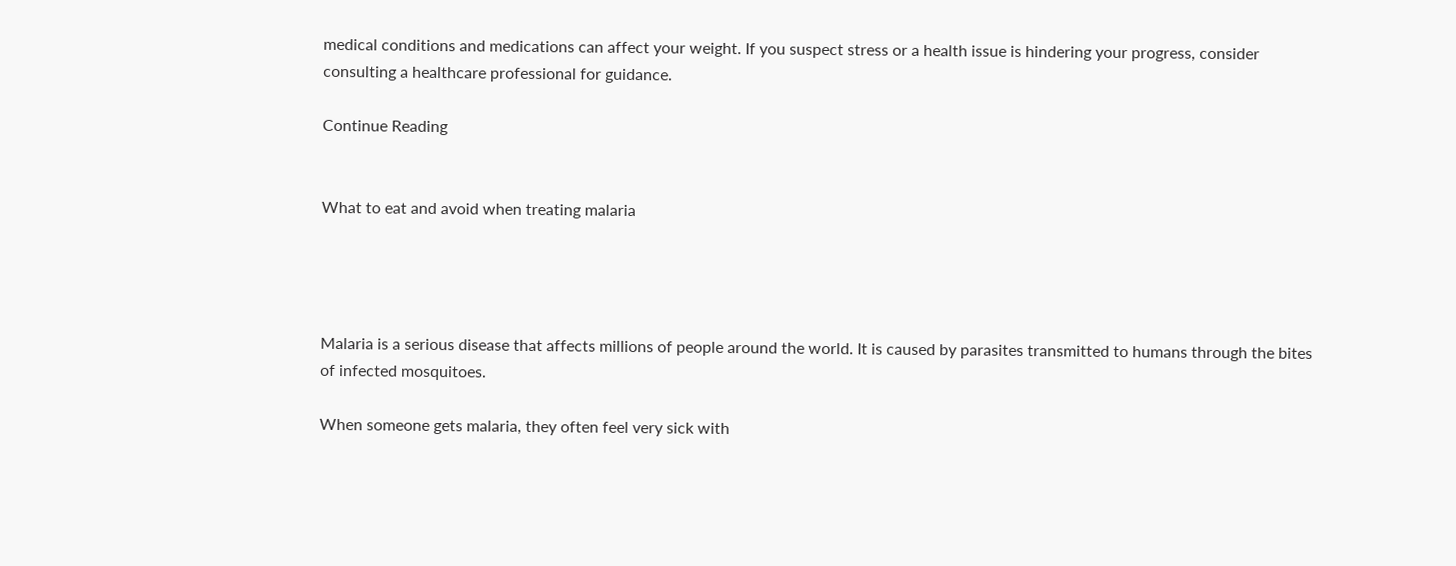medical conditions and medications can affect your weight. If you suspect stress or a health issue is hindering your progress, consider consulting a healthcare professional for guidance.

Continue Reading


What to eat and avoid when treating malaria




Malaria is a serious disease that affects millions of people around the world. It is caused by parasites transmitted to humans through the bites of infected mosquitoes.

When someone gets malaria, they often feel very sick with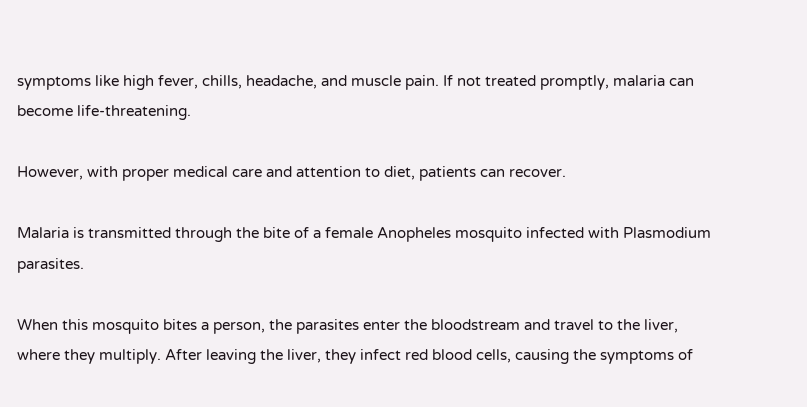symptoms like high fever, chills, headache, and muscle pain. If not treated promptly, malaria can become life-threatening.

However, with proper medical care and attention to diet, patients can recover.

Malaria is transmitted through the bite of a female Anopheles mosquito infected with Plasmodium parasites.

When this mosquito bites a person, the parasites enter the bloodstream and travel to the liver, where they multiply. After leaving the liver, they infect red blood cells, causing the symptoms of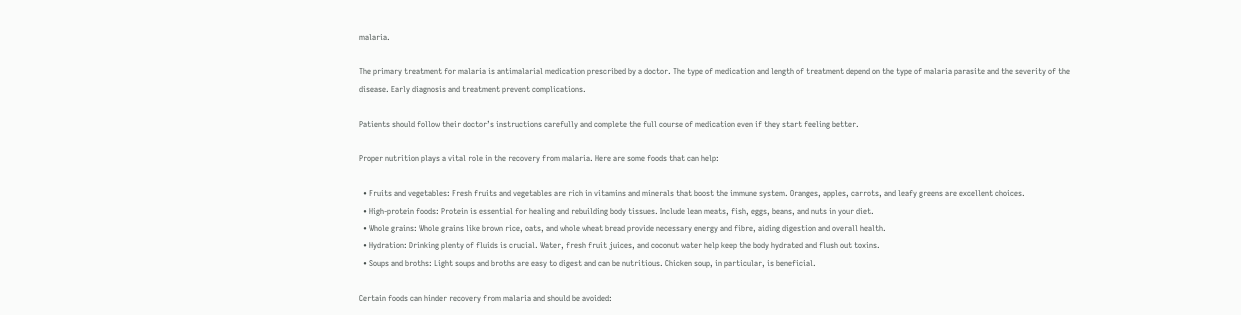malaria.

The primary treatment for malaria is antimalarial medication prescribed by a doctor. The type of medication and length of treatment depend on the type of malaria parasite and the severity of the disease. Early diagnosis and treatment prevent complications.

Patients should follow their doctor’s instructions carefully and complete the full course of medication even if they start feeling better.

Proper nutrition plays a vital role in the recovery from malaria. Here are some foods that can help:

  • Fruits and vegetables: Fresh fruits and vegetables are rich in vitamins and minerals that boost the immune system. Oranges, apples, carrots, and leafy greens are excellent choices.
  • High-protein foods: Protein is essential for healing and rebuilding body tissues. Include lean meats, fish, eggs, beans, and nuts in your diet.
  • Whole grains: Whole grains like brown rice, oats, and whole wheat bread provide necessary energy and fibre, aiding digestion and overall health.
  • Hydration: Drinking plenty of fluids is crucial. Water, fresh fruit juices, and coconut water help keep the body hydrated and flush out toxins.
  • Soups and broths: Light soups and broths are easy to digest and can be nutritious. Chicken soup, in particular, is beneficial.

Certain foods can hinder recovery from malaria and should be avoided: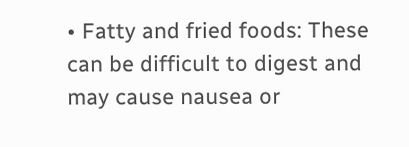• Fatty and fried foods: These can be difficult to digest and may cause nausea or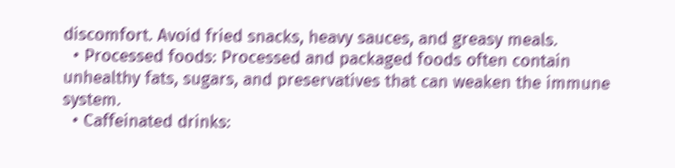discomfort. Avoid fried snacks, heavy sauces, and greasy meals.
  • Processed foods: Processed and packaged foods often contain unhealthy fats, sugars, and preservatives that can weaken the immune system.
  • Caffeinated drinks: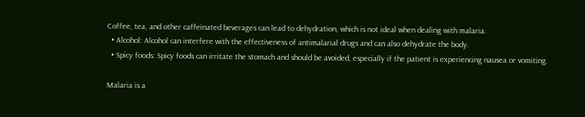Coffee, tea, and other caffeinated beverages can lead to dehydration, which is not ideal when dealing with malaria.
  • Alcohol: Alcohol can interfere with the effectiveness of antimalarial drugs and can also dehydrate the body.
  • Spicy foods: Spicy foods can irritate the stomach and should be avoided, especially if the patient is experiencing nausea or vomiting.

Malaria is a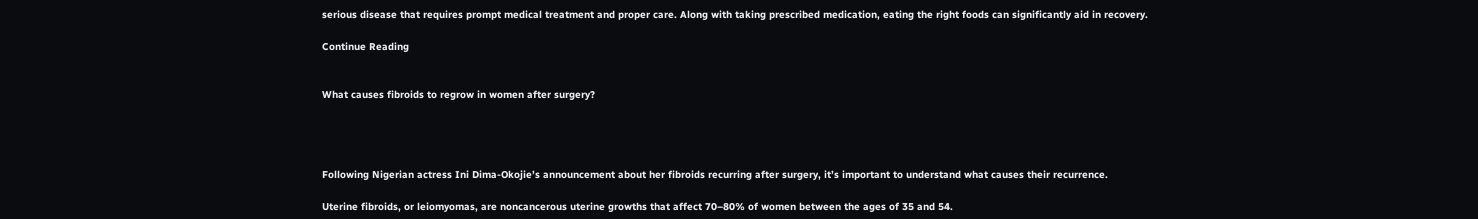serious disease that requires prompt medical treatment and proper care. Along with taking prescribed medication, eating the right foods can significantly aid in recovery.

Continue Reading


What causes fibroids to regrow in women after surgery?




Following Nigerian actress Ini Dima-Okojie’s announcement about her fibroids recurring after surgery, it’s important to understand what causes their recurrence.

Uterine fibroids, or leiomyomas, are noncancerous uterine growths that affect 70–80% of women between the ages of 35 and 54.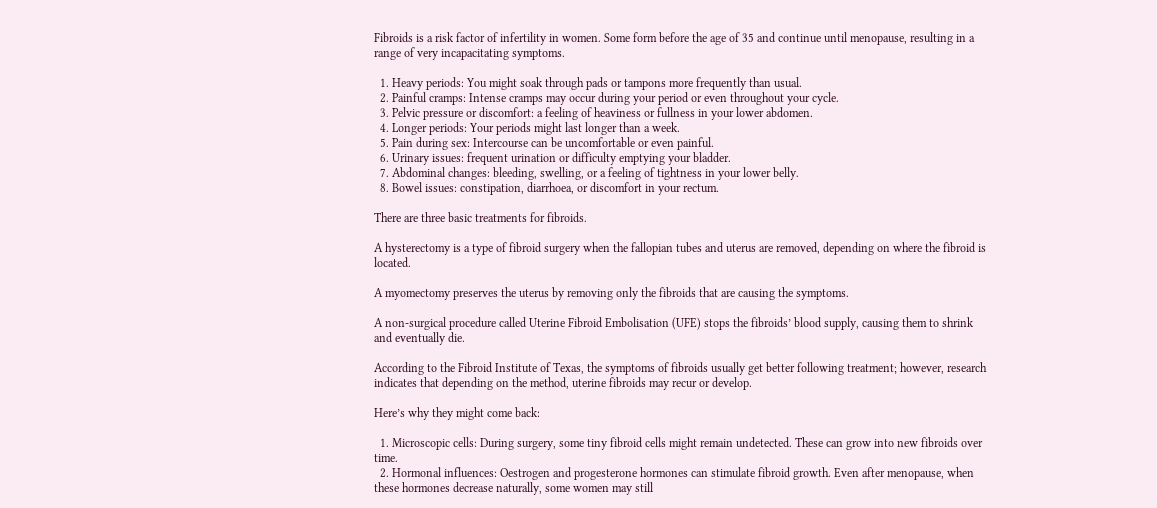Fibroids is a risk factor of infertility in women. Some form before the age of 35 and continue until menopause, resulting in a range of very incapacitating symptoms.

  1. Heavy periods: You might soak through pads or tampons more frequently than usual.
  2. Painful cramps: Intense cramps may occur during your period or even throughout your cycle.
  3. Pelvic pressure or discomfort: a feeling of heaviness or fullness in your lower abdomen.
  4. Longer periods: Your periods might last longer than a week.
  5. Pain during sex: Intercourse can be uncomfortable or even painful.
  6. Urinary issues: frequent urination or difficulty emptying your bladder.
  7. Abdominal changes: bleeding, swelling, or a feeling of tightness in your lower belly.
  8. Bowel issues: constipation, diarrhoea, or discomfort in your rectum.

There are three basic treatments for fibroids.

A hysterectomy is a type of fibroid surgery when the fallopian tubes and uterus are removed, depending on where the fibroid is located.

A myomectomy preserves the uterus by removing only the fibroids that are causing the symptoms.

A non-surgical procedure called Uterine Fibroid Embolisation (UFE) stops the fibroids’ blood supply, causing them to shrink and eventually die.

According to the Fibroid Institute of Texas, the symptoms of fibroids usually get better following treatment; however, research indicates that depending on the method, uterine fibroids may recur or develop.

Here’s why they might come back:

  1. Microscopic cells: During surgery, some tiny fibroid cells might remain undetected. These can grow into new fibroids over time.
  2. Hormonal influences: Oestrogen and progesterone hormones can stimulate fibroid growth. Even after menopause, when these hormones decrease naturally, some women may still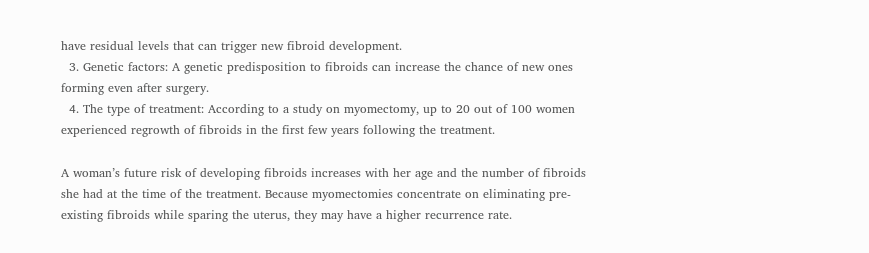have residual levels that can trigger new fibroid development.
  3. Genetic factors: A genetic predisposition to fibroids can increase the chance of new ones forming even after surgery.
  4. The type of treatment: According to a study on myomectomy, up to 20 out of 100 women experienced regrowth of fibroids in the first few years following the treatment.

A woman’s future risk of developing fibroids increases with her age and the number of fibroids she had at the time of the treatment. Because myomectomies concentrate on eliminating pre-existing fibroids while sparing the uterus, they may have a higher recurrence rate.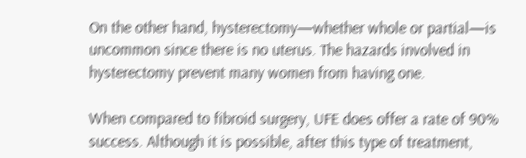On the other hand, hysterectomy—whether whole or partial—is uncommon since there is no uterus. The hazards involved in hysterectomy prevent many women from having one.

When compared to fibroid surgery, UFE does offer a rate of 90% success. Although it is possible, after this type of treatment,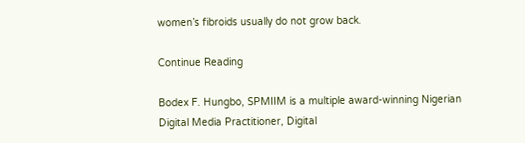women’s fibroids usually do not grow back.

Continue Reading

Bodex F. Hungbo, SPMIIM is a multiple award-winning Nigerian Digital Media Practitioner, Digital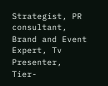Strategist, PR consultant, Brand and Event Expert, Tv Presenter, Tier-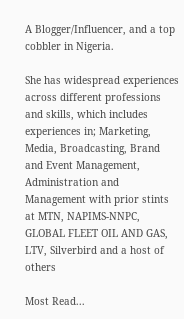A Blogger/Influencer, and a top cobbler in Nigeria.

She has widespread experiences across different professions and skills, which includes experiences in; Marketing, Media, Broadcasting, Brand and Event Management, Administration and Management with prior stints at MTN, NAPIMS-NNPC, GLOBAL FLEET OIL AND GAS, LTV, Silverbird and a host of others

Most Read...